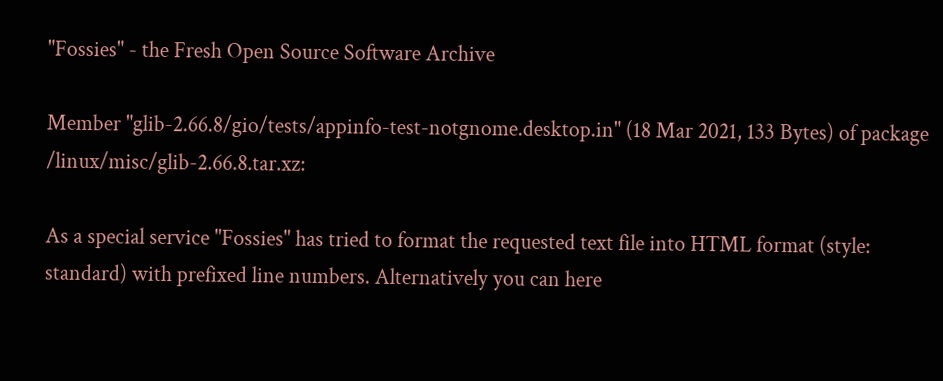"Fossies" - the Fresh Open Source Software Archive

Member "glib-2.66.8/gio/tests/appinfo-test-notgnome.desktop.in" (18 Mar 2021, 133 Bytes) of package /linux/misc/glib-2.66.8.tar.xz:

As a special service "Fossies" has tried to format the requested text file into HTML format (style: standard) with prefixed line numbers. Alternatively you can here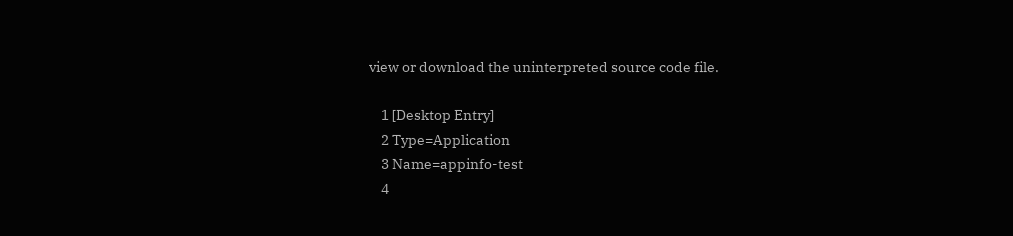view or download the uninterpreted source code file.

    1 [Desktop Entry]
    2 Type=Application
    3 Name=appinfo-test
    4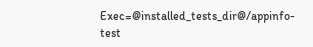Exec=@installed_tests_dir@/appinfo-test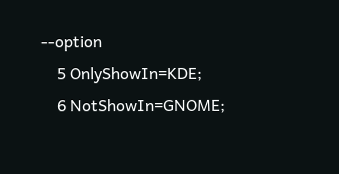--option
    5 OnlyShowIn=KDE;
    6 NotShowIn=GNOME;